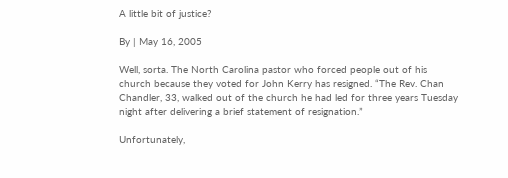A little bit of justice?

By | May 16, 2005

Well, sorta. The North Carolina pastor who forced people out of his church because they voted for John Kerry has resigned. “The Rev. Chan Chandler, 33, walked out of the church he had led for three years Tuesday night after delivering a brief statement of resignation.”

Unfortunately,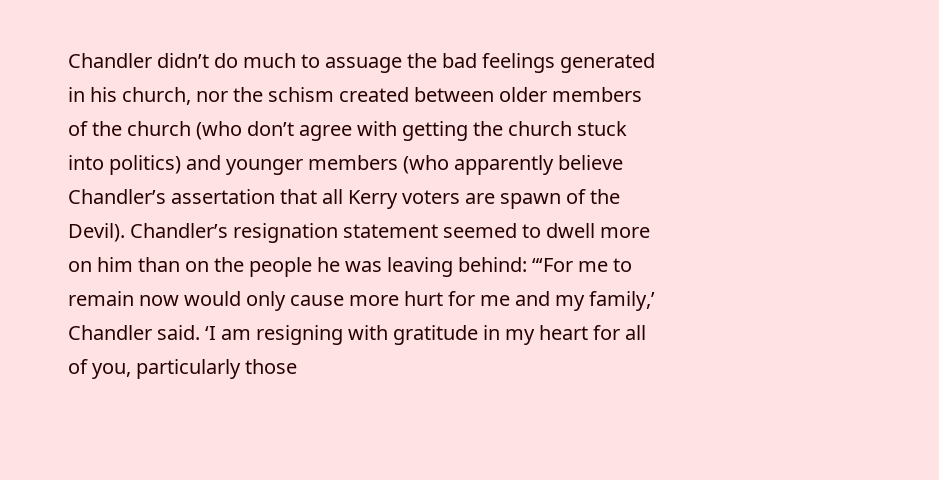Chandler didn’t do much to assuage the bad feelings generated in his church, nor the schism created between older members of the church (who don’t agree with getting the church stuck into politics) and younger members (who apparently believe Chandler’s assertation that all Kerry voters are spawn of the Devil). Chandler’s resignation statement seemed to dwell more on him than on the people he was leaving behind: “‘For me to remain now would only cause more hurt for me and my family,’ Chandler said. ‘I am resigning with gratitude in my heart for all of you, particularly those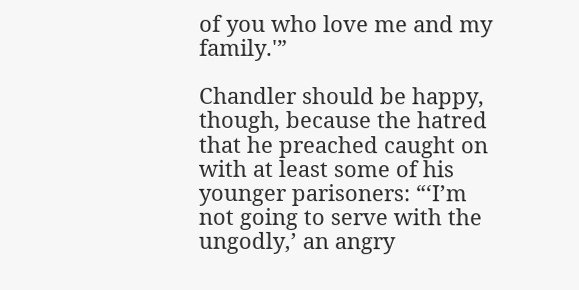of you who love me and my family.'”

Chandler should be happy, though, because the hatred that he preached caught on with at least some of his younger parisoners: “‘I’m not going to serve with the ungodly,’ an angry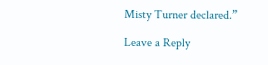Misty Turner declared.”

Leave a Reply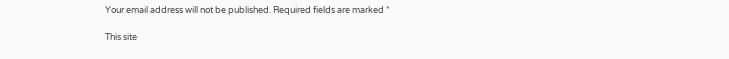Your email address will not be published. Required fields are marked *

This site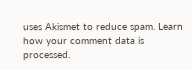uses Akismet to reduce spam. Learn how your comment data is processed.